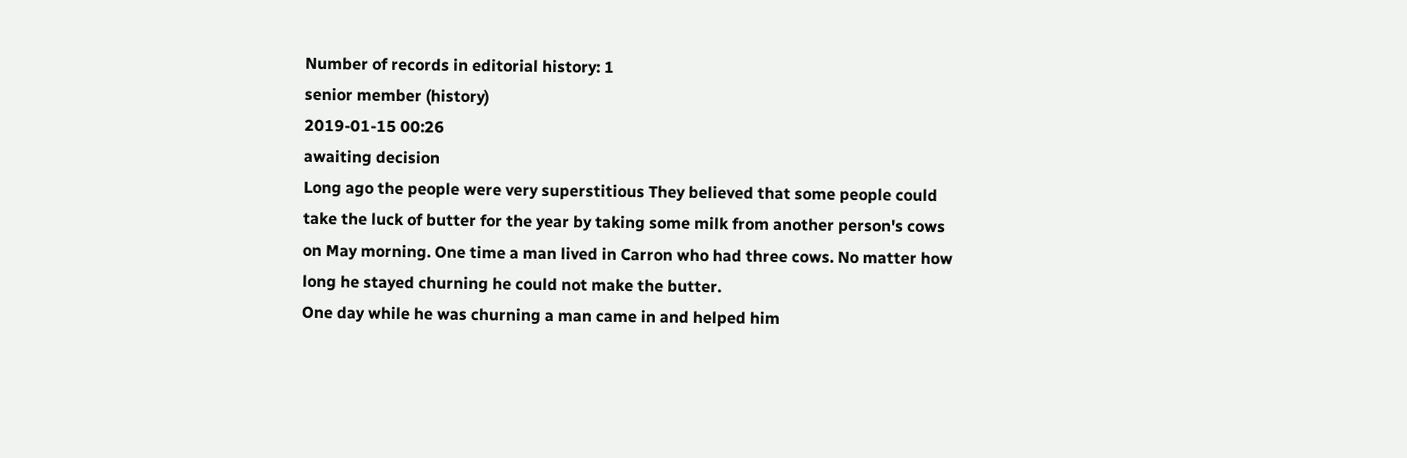Number of records in editorial history: 1
senior member (history)
2019-01-15 00:26
awaiting decision
Long ago the people were very superstitious They believed that some people could take the luck of butter for the year by taking some milk from another person's cows on May morning. One time a man lived in Carron who had three cows. No matter how long he stayed churning he could not make the butter.
One day while he was churning a man came in and helped him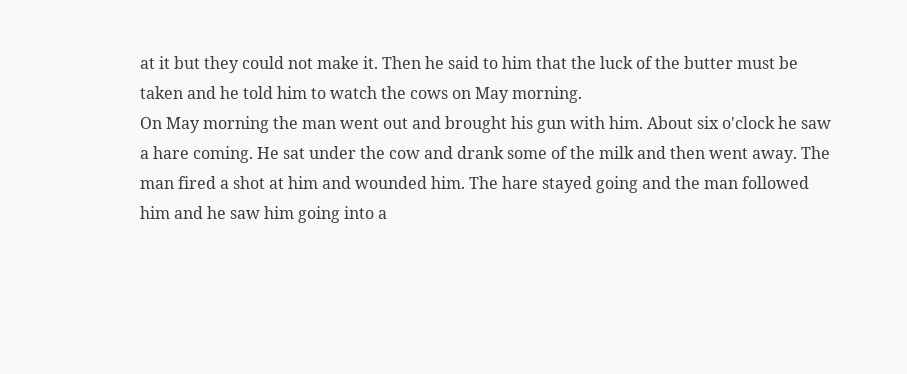at it but they could not make it. Then he said to him that the luck of the butter must be taken and he told him to watch the cows on May morning.
On May morning the man went out and brought his gun with him. About six o'clock he saw a hare coming. He sat under the cow and drank some of the milk and then went away. The man fired a shot at him and wounded him. The hare stayed going and the man followed him and he saw him going into a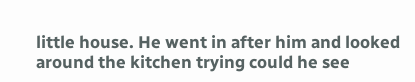little house. He went in after him and looked around the kitchen trying could he see